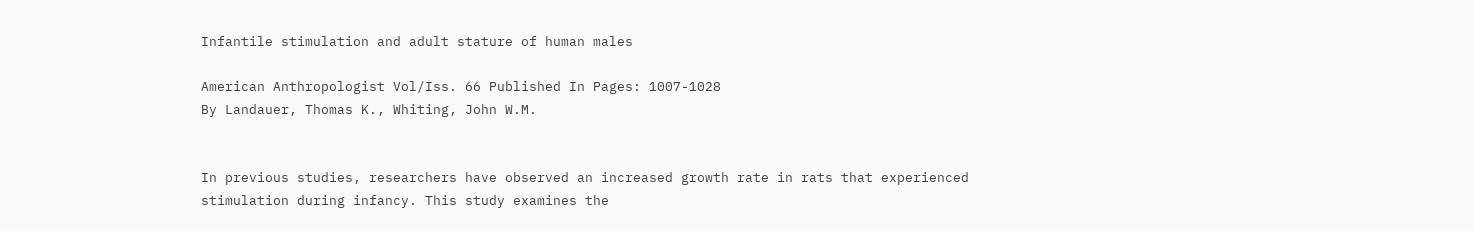Infantile stimulation and adult stature of human males

American Anthropologist Vol/Iss. 66 Published In Pages: 1007-1028
By Landauer, Thomas K., Whiting, John W.M.


In previous studies, researchers have observed an increased growth rate in rats that experienced stimulation during infancy. This study examines the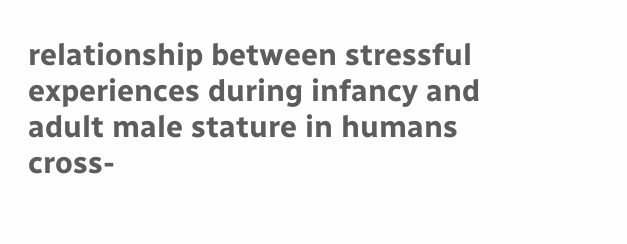relationship between stressful experiences during infancy and adult male stature in humans cross-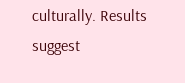culturally. Results suggest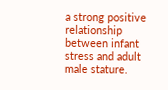a strong positive relationship between infant stress and adult male stature.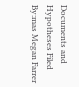Documents and Hypotheses Filed By:mas Megan Farrer